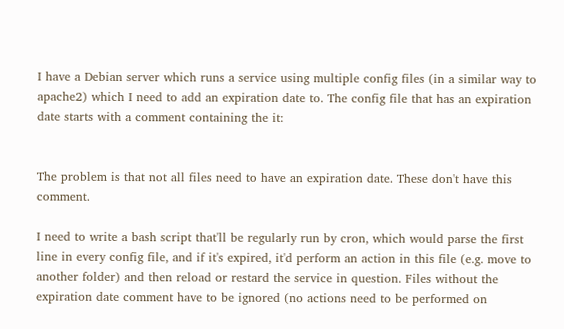I have a Debian server which runs a service using multiple config files (in a similar way to apache2) which I need to add an expiration date to. The config file that has an expiration date starts with a comment containing the it:


The problem is that not all files need to have an expiration date. These don't have this comment.

I need to write a bash script that'll be regularly run by cron, which would parse the first line in every config file, and if it's expired, it'd perform an action in this file (e.g. move to another folder) and then reload or restard the service in question. Files without the expiration date comment have to be ignored (no actions need to be performed on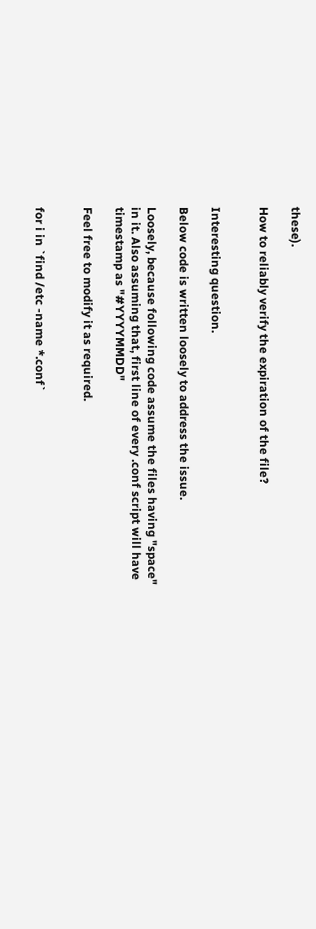these).

How to reliably verify the expiration of the file?


Interesting question.

Below code is written loosely to address the issue.

Loosely, because following code assume the files having "space" in it. Also assuming that, first line of every .conf script will have timestamp as "#YYYYMMDD"

Feel free to modify it as required.


for i in `find /etc -name *.conf`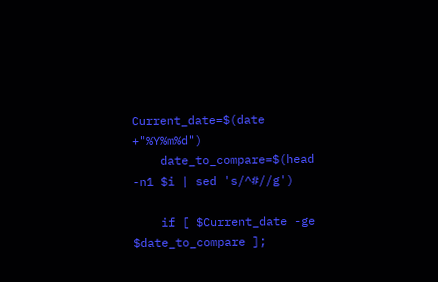Current_date=$(date +"%Y%m%d")
    date_to_compare=$(head -n1 $i | sed 's/^#//g')

    if [ $Current_date -ge $date_to_compare ];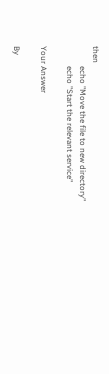then
          echo "Move the file to new directory"
          echo "Start the relevant service"

Your Answer

By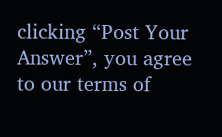clicking “Post Your Answer”, you agree to our terms of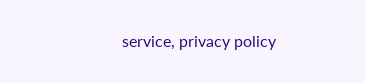service, privacy policy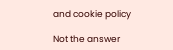and cookie policy

Not the answer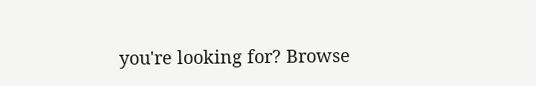you're looking for? Browse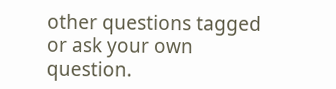other questions tagged or ask your own question.